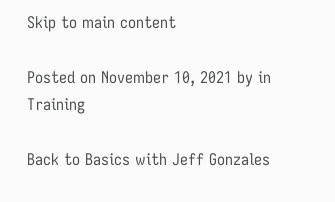Skip to main content

Posted on November 10, 2021 by in Training

Back to Basics with Jeff Gonzales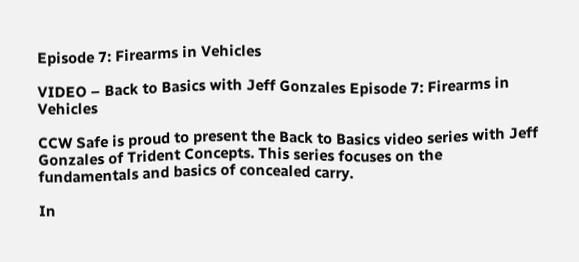Episode 7: Firearms in Vehicles

VIDEO – Back to Basics with Jeff Gonzales Episode 7: Firearms in Vehicles

CCW Safe is proud to present the Back to Basics video series with Jeff Gonzales of Trident Concepts. This series focuses on the fundamentals and basics of concealed carry.

In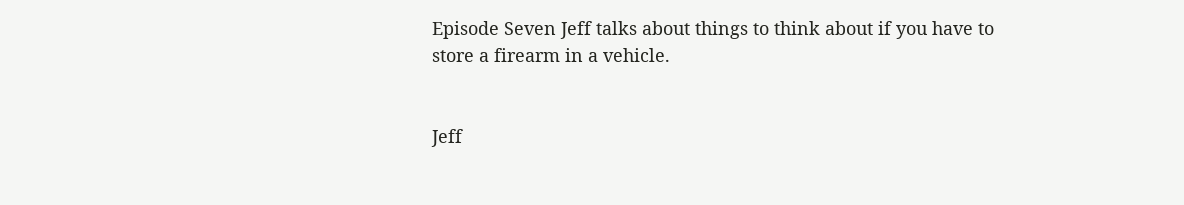Episode Seven Jeff talks about things to think about if you have to store a firearm in a vehicle.


Jeff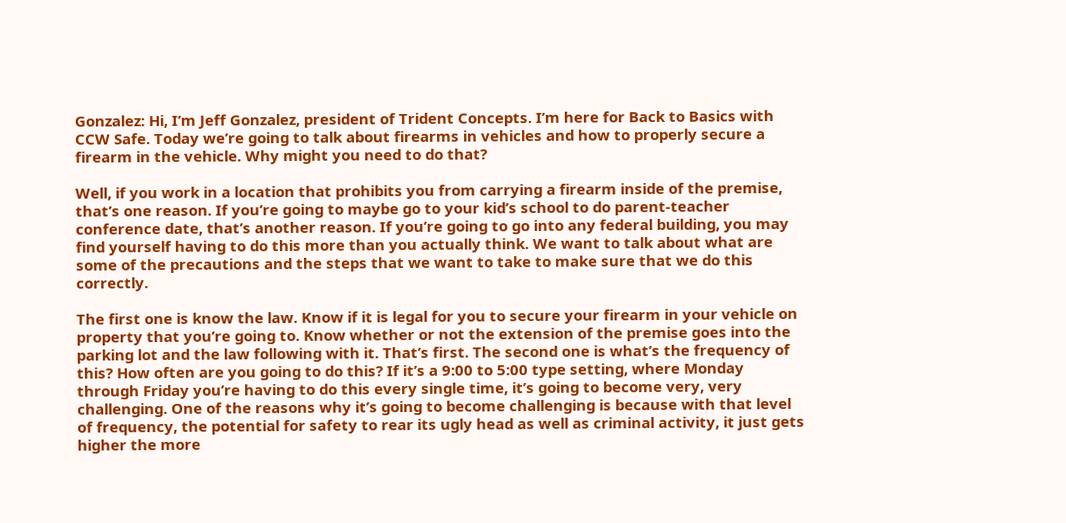Gonzalez: Hi, I’m Jeff Gonzalez, president of Trident Concepts. I’m here for Back to Basics with CCW Safe. Today we’re going to talk about firearms in vehicles and how to properly secure a firearm in the vehicle. Why might you need to do that?

Well, if you work in a location that prohibits you from carrying a firearm inside of the premise, that’s one reason. If you’re going to maybe go to your kid’s school to do parent-teacher conference date, that’s another reason. If you’re going to go into any federal building, you may find yourself having to do this more than you actually think. We want to talk about what are some of the precautions and the steps that we want to take to make sure that we do this correctly.

The first one is know the law. Know if it is legal for you to secure your firearm in your vehicle on property that you’re going to. Know whether or not the extension of the premise goes into the parking lot and the law following with it. That’s first. The second one is what’s the frequency of this? How often are you going to do this? If it’s a 9:00 to 5:00 type setting, where Monday through Friday you’re having to do this every single time, it’s going to become very, very challenging. One of the reasons why it’s going to become challenging is because with that level of frequency, the potential for safety to rear its ugly head as well as criminal activity, it just gets higher the more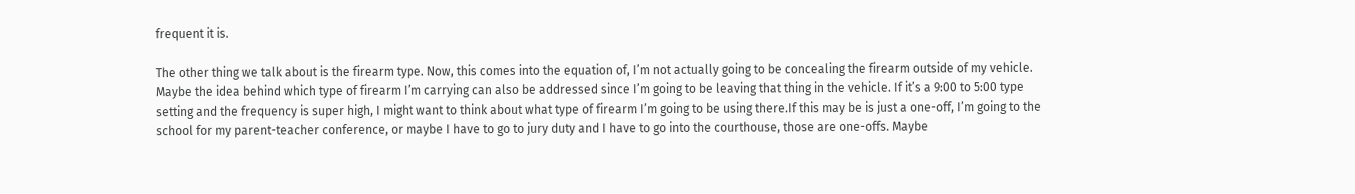frequent it is.

The other thing we talk about is the firearm type. Now, this comes into the equation of, I’m not actually going to be concealing the firearm outside of my vehicle. Maybe the idea behind which type of firearm I’m carrying can also be addressed since I’m going to be leaving that thing in the vehicle. If it’s a 9:00 to 5:00 type setting and the frequency is super high, I might want to think about what type of firearm I’m going to be using there.If this may be is just a one-off, I’m going to the school for my parent-teacher conference, or maybe I have to go to jury duty and I have to go into the courthouse, those are one-offs. Maybe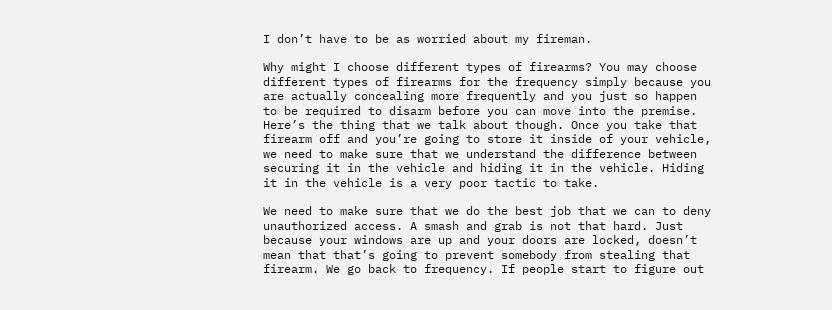I don’t have to be as worried about my fireman.

Why might I choose different types of firearms? You may choose different types of firearms for the frequency simply because you are actually concealing more frequently and you just so happen to be required to disarm before you can move into the premise. Here’s the thing that we talk about though. Once you take that firearm off and you’re going to store it inside of your vehicle, we need to make sure that we understand the difference between securing it in the vehicle and hiding it in the vehicle. Hiding it in the vehicle is a very poor tactic to take.

We need to make sure that we do the best job that we can to deny unauthorized access. A smash and grab is not that hard. Just because your windows are up and your doors are locked, doesn’t mean that that’s going to prevent somebody from stealing that firearm. We go back to frequency. If people start to figure out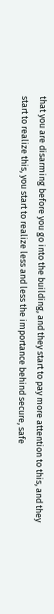that you are disarming before you go into the building, and they start to pay more attention to this, and they start to realize this, you start to realize less and less the importance behind secure, safe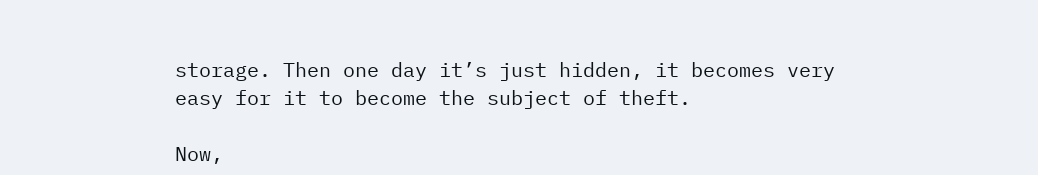storage. Then one day it’s just hidden, it becomes very easy for it to become the subject of theft.

Now,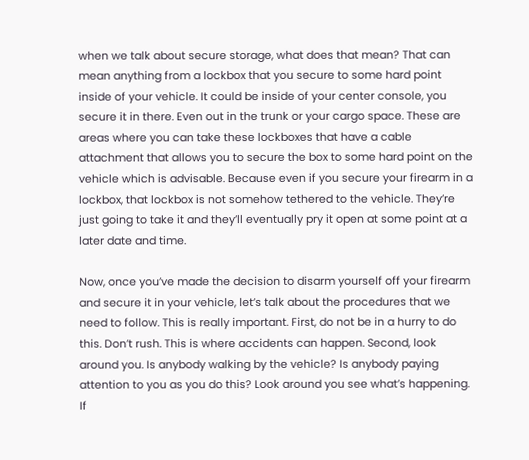when we talk about secure storage, what does that mean? That can mean anything from a lockbox that you secure to some hard point inside of your vehicle. It could be inside of your center console, you secure it in there. Even out in the trunk or your cargo space. These are areas where you can take these lockboxes that have a cable attachment that allows you to secure the box to some hard point on the vehicle which is advisable. Because even if you secure your firearm in a lockbox, that lockbox is not somehow tethered to the vehicle. They’re just going to take it and they’ll eventually pry it open at some point at a later date and time.

Now, once you’ve made the decision to disarm yourself off your firearm and secure it in your vehicle, let’s talk about the procedures that we need to follow. This is really important. First, do not be in a hurry to do this. Don’t rush. This is where accidents can happen. Second, look around you. Is anybody walking by the vehicle? Is anybody paying attention to you as you do this? Look around you see what’s happening. If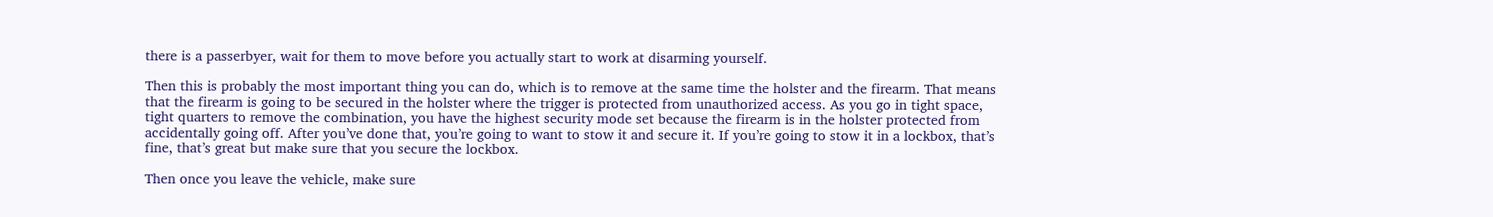there is a passerbyer, wait for them to move before you actually start to work at disarming yourself.

Then this is probably the most important thing you can do, which is to remove at the same time the holster and the firearm. That means that the firearm is going to be secured in the holster where the trigger is protected from unauthorized access. As you go in tight space, tight quarters to remove the combination, you have the highest security mode set because the firearm is in the holster protected from accidentally going off. After you’ve done that, you’re going to want to stow it and secure it. If you’re going to stow it in a lockbox, that’s fine, that’s great but make sure that you secure the lockbox.

Then once you leave the vehicle, make sure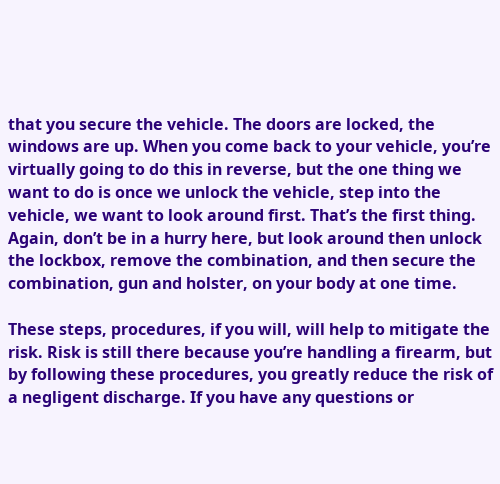that you secure the vehicle. The doors are locked, the windows are up. When you come back to your vehicle, you’re virtually going to do this in reverse, but the one thing we want to do is once we unlock the vehicle, step into the vehicle, we want to look around first. That’s the first thing. Again, don’t be in a hurry here, but look around then unlock the lockbox, remove the combination, and then secure the combination, gun and holster, on your body at one time.

These steps, procedures, if you will, will help to mitigate the risk. Risk is still there because you’re handling a firearm, but by following these procedures, you greatly reduce the risk of a negligent discharge. If you have any questions or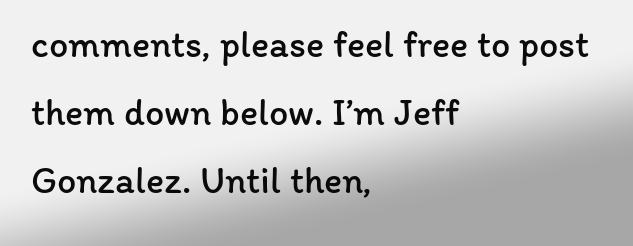comments, please feel free to post them down below. I’m Jeff Gonzalez. Until then,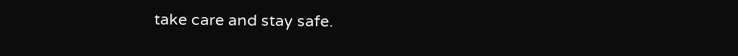take care and stay safe.